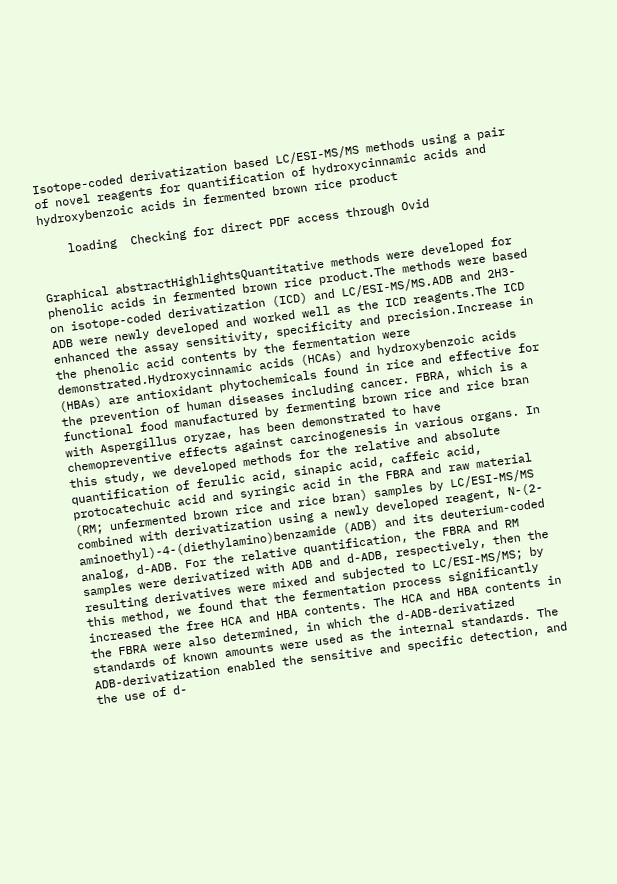Isotope-coded derivatization based LC/ESI-MS/MS methods using a pair of novel reagents for quantification of hydroxycinnamic acids and hydroxybenzoic acids in fermented brown rice product

    loading  Checking for direct PDF access through Ovid


Graphical abstractHighlightsQuantitative methods were developed for phenolic acids in fermented brown rice product.The methods were based on isotope-coded derivatization (ICD) and LC/ESI-MS/MS.ADB and 2H3-ADB were newly developed and worked well as the ICD reagents.The ICD enhanced the assay sensitivity, specificity and precision.Increase in the phenolic acid contents by the fermentation were demonstrated.Hydroxycinnamic acids (HCAs) and hydroxybenzoic acids (HBAs) are antioxidant phytochemicals found in rice and effective for the prevention of human diseases including cancer. FBRA, which is a functional food manufactured by fermenting brown rice and rice bran with Aspergillus oryzae, has been demonstrated to have chemopreventive effects against carcinogenesis in various organs. In this study, we developed methods for the relative and absolute quantification of ferulic acid, sinapic acid, caffeic acid, protocatechuic acid and syringic acid in the FBRA and raw material (RM; unfermented brown rice and rice bran) samples by LC/ESI-MS/MS combined with derivatization using a newly developed reagent, N-(2-aminoethyl)-4-(diethylamino)benzamide (ADB) and its deuterium-coded analog, d-ADB. For the relative quantification, the FBRA and RM samples were derivatized with ADB and d-ADB, respectively, then the resulting derivatives were mixed and subjected to LC/ESI-MS/MS; by this method, we found that the fermentation process significantly increased the free HCA and HBA contents. The HCA and HBA contents in the FBRA were also determined, in which the d-ADB-derivatized standards of known amounts were used as the internal standards. The ADB-derivatization enabled the sensitive and specific detection, and the use of d-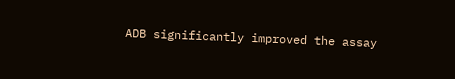ADB significantly improved the assay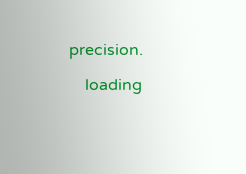precision.

    loading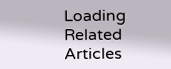Loading Related Articles